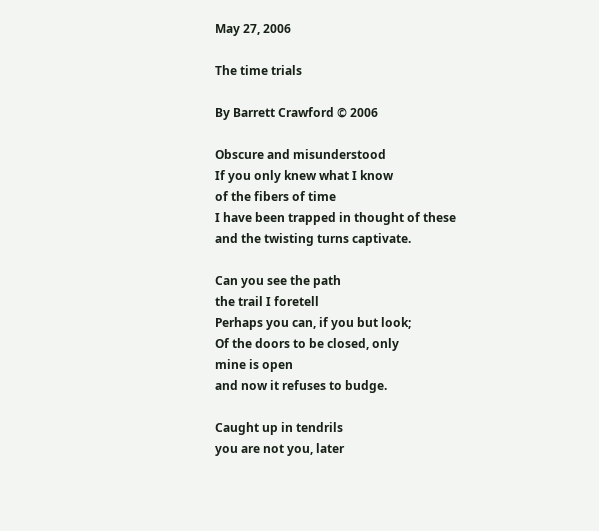May 27, 2006

The time trials

By Barrett Crawford © 2006

Obscure and misunderstood
If you only knew what I know
of the fibers of time
I have been trapped in thought of these
and the twisting turns captivate.

Can you see the path
the trail I foretell
Perhaps you can, if you but look;
Of the doors to be closed, only
mine is open
and now it refuses to budge.

Caught up in tendrils
you are not you, later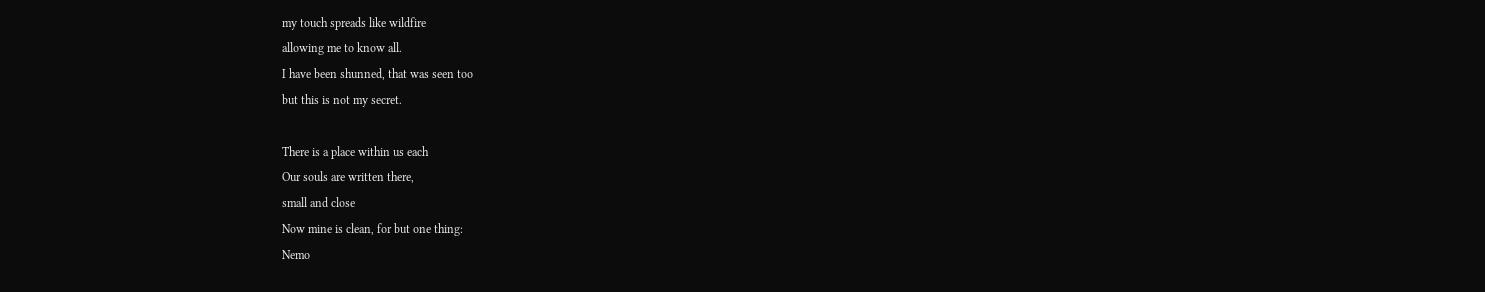my touch spreads like wildfire
allowing me to know all.
I have been shunned, that was seen too
but this is not my secret.

There is a place within us each
Our souls are written there,
small and close
Now mine is clean, for but one thing:
Nemo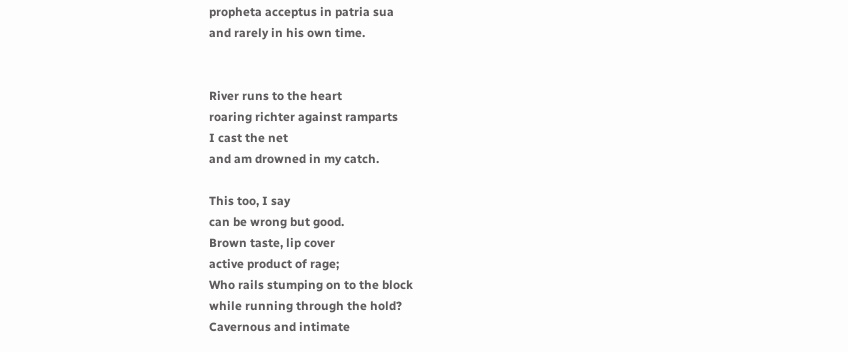propheta acceptus in patria sua
and rarely in his own time.


River runs to the heart
roaring richter against ramparts
I cast the net
and am drowned in my catch.

This too, I say
can be wrong but good.
Brown taste, lip cover
active product of rage;
Who rails stumping on to the block
while running through the hold?
Cavernous and intimate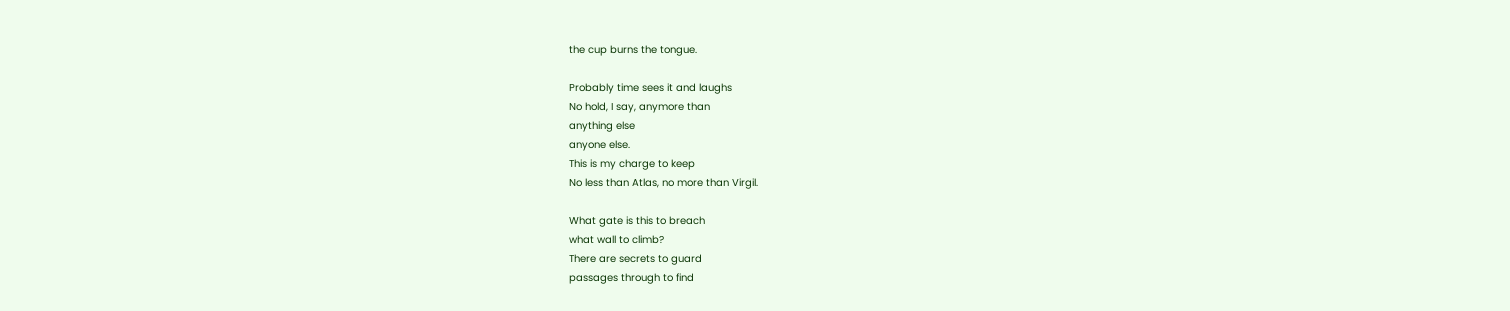the cup burns the tongue.

Probably time sees it and laughs
No hold, I say, anymore than
anything else
anyone else.
This is my charge to keep
No less than Atlas, no more than Virgil.

What gate is this to breach
what wall to climb?
There are secrets to guard
passages through to find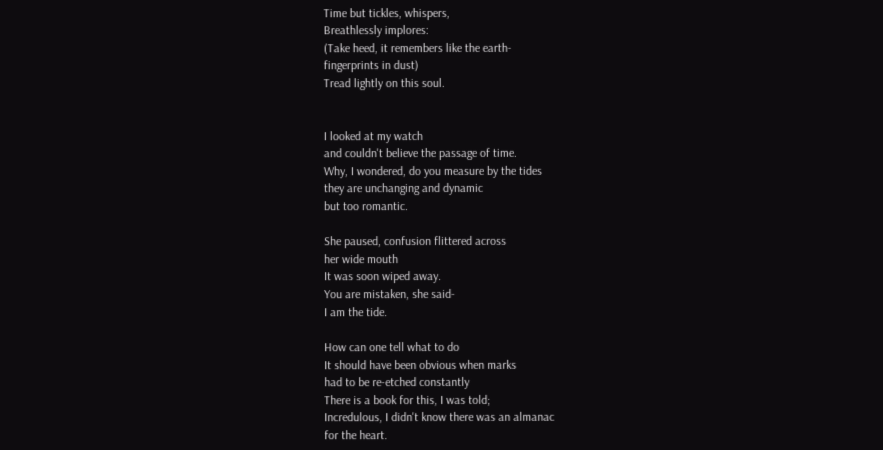Time but tickles, whispers,
Breathlessly implores:
(Take heed, it remembers like the earth-
fingerprints in dust)
Tread lightly on this soul.


I looked at my watch
and couldn't believe the passage of time.
Why, I wondered, do you measure by the tides
they are unchanging and dynamic
but too romantic.

She paused, confusion flittered across
her wide mouth
It was soon wiped away.
You are mistaken, she said-
I am the tide.

How can one tell what to do
It should have been obvious when marks
had to be re-etched constantly
There is a book for this, I was told;
Incredulous, I didn't know there was an almanac
for the heart.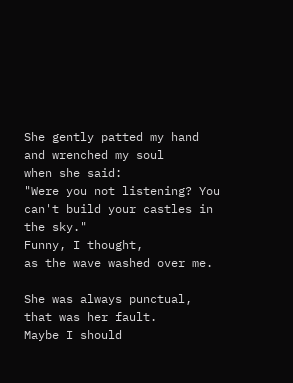She gently patted my hand
and wrenched my soul
when she said:
"Were you not listening? You can't build your castles in the sky."
Funny, I thought,
as the wave washed over me.

She was always punctual,
that was her fault.
Maybe I should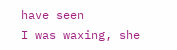have seen
I was waxing, she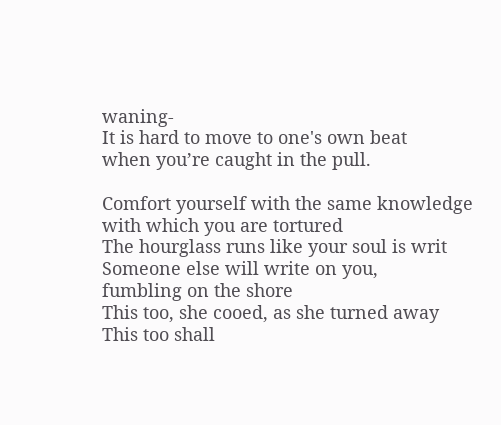waning-
It is hard to move to one's own beat
when you’re caught in the pull.

Comfort yourself with the same knowledge
with which you are tortured
The hourglass runs like your soul is writ
Someone else will write on you,
fumbling on the shore
This too, she cooed, as she turned away
This too shall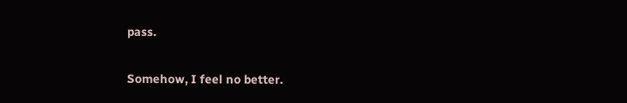pass.

Somehow, I feel no better.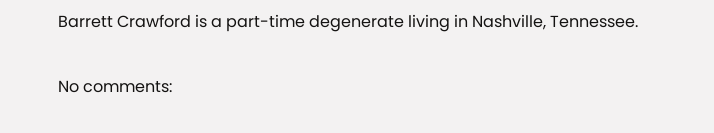Barrett Crawford is a part-time degenerate living in Nashville, Tennessee.

No comments: